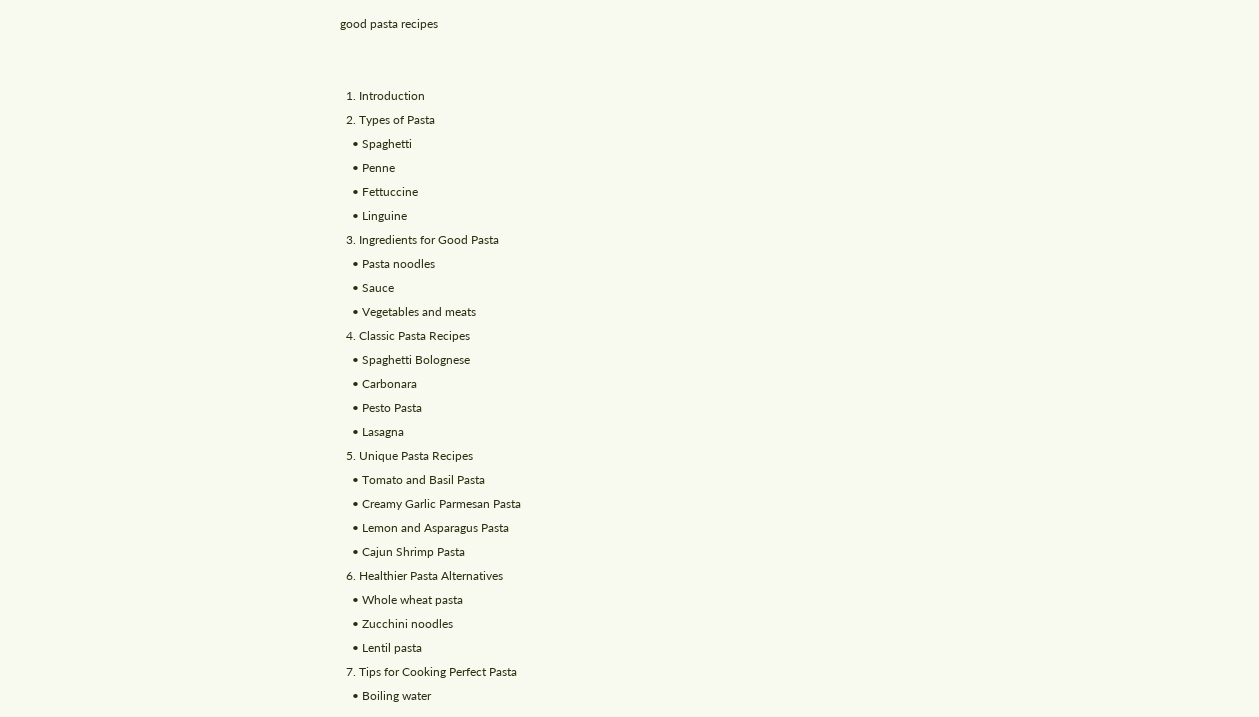good pasta recipes


  1. Introduction
  2. Types of Pasta
    • Spaghetti
    • Penne
    • Fettuccine
    • Linguine
  3. Ingredients for Good Pasta
    • Pasta noodles
    • Sauce
    • Vegetables and meats
  4. Classic Pasta Recipes
    • Spaghetti Bolognese
    • Carbonara
    • Pesto Pasta
    • Lasagna
  5. Unique Pasta Recipes
    • Tomato and Basil Pasta
    • Creamy Garlic Parmesan Pasta
    • Lemon and Asparagus Pasta
    • Cajun Shrimp Pasta
  6. Healthier Pasta Alternatives
    • Whole wheat pasta
    • Zucchini noodles
    • Lentil pasta
  7. Tips for Cooking Perfect Pasta
    • Boiling water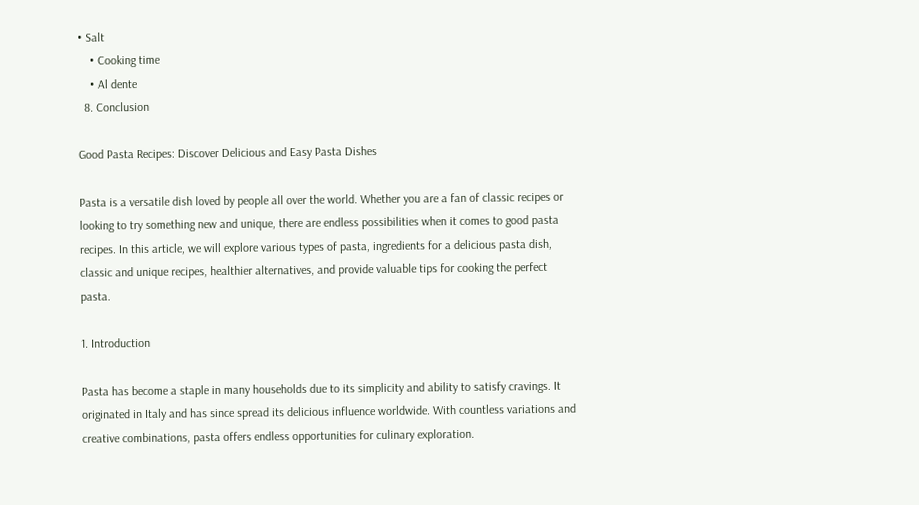• Salt
    • Cooking time
    • Al dente
  8. Conclusion

Good Pasta Recipes: Discover Delicious and Easy Pasta Dishes

Pasta is a versatile dish loved by people all over the world. Whether you are a fan of classic recipes or looking to try something new and unique, there are endless possibilities when it comes to good pasta recipes. In this article, we will explore various types of pasta, ingredients for a delicious pasta dish, classic and unique recipes, healthier alternatives, and provide valuable tips for cooking the perfect pasta.

1. Introduction

Pasta has become a staple in many households due to its simplicity and ability to satisfy cravings. It originated in Italy and has since spread its delicious influence worldwide. With countless variations and creative combinations, pasta offers endless opportunities for culinary exploration.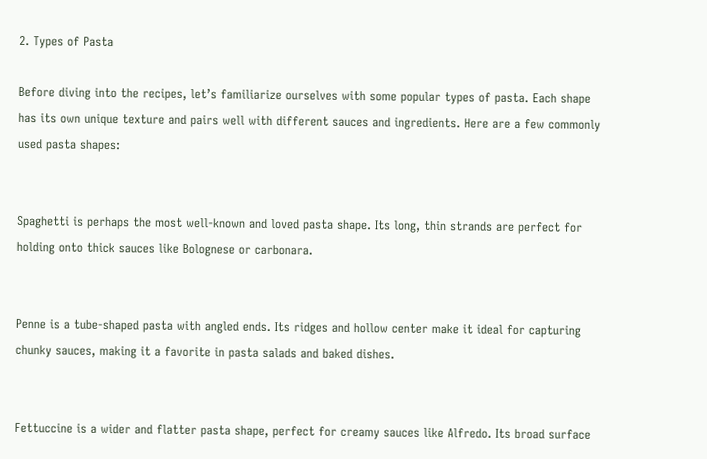2. Types of Pasta

Before diving into the recipes, let’s familiarize ourselves with some popular types of pasta. Each shape has its own unique texture and pairs well with different sauces and ingredients. Here are a few commonly used pasta shapes:


Spaghetti is perhaps the most well-known and loved pasta shape. Its long, thin strands are perfect for holding onto thick sauces like Bolognese or carbonara.


Penne is a tube-shaped pasta with angled ends. Its ridges and hollow center make it ideal for capturing chunky sauces, making it a favorite in pasta salads and baked dishes.


Fettuccine is a wider and flatter pasta shape, perfect for creamy sauces like Alfredo. Its broad surface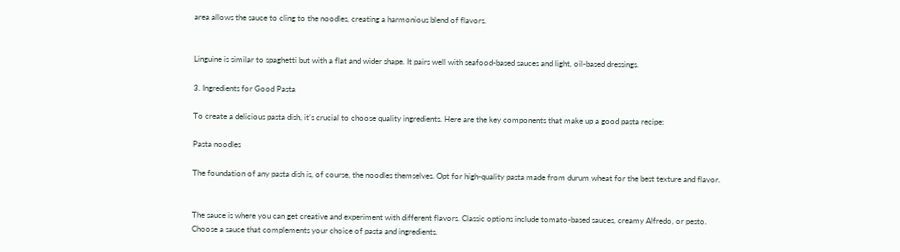area allows the sauce to cling to the noodles, creating a harmonious blend of flavors.


Linguine is similar to spaghetti but with a flat and wider shape. It pairs well with seafood-based sauces and light, oil-based dressings.

3. Ingredients for Good Pasta

To create a delicious pasta dish, it’s crucial to choose quality ingredients. Here are the key components that make up a good pasta recipe:

Pasta noodles

The foundation of any pasta dish is, of course, the noodles themselves. Opt for high-quality pasta made from durum wheat for the best texture and flavor.


The sauce is where you can get creative and experiment with different flavors. Classic options include tomato-based sauces, creamy Alfredo, or pesto. Choose a sauce that complements your choice of pasta and ingredients.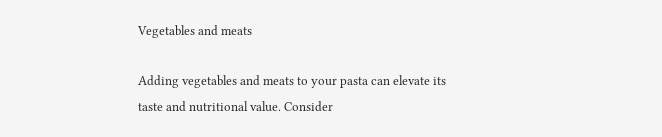Vegetables and meats

Adding vegetables and meats to your pasta can elevate its taste and nutritional value. Consider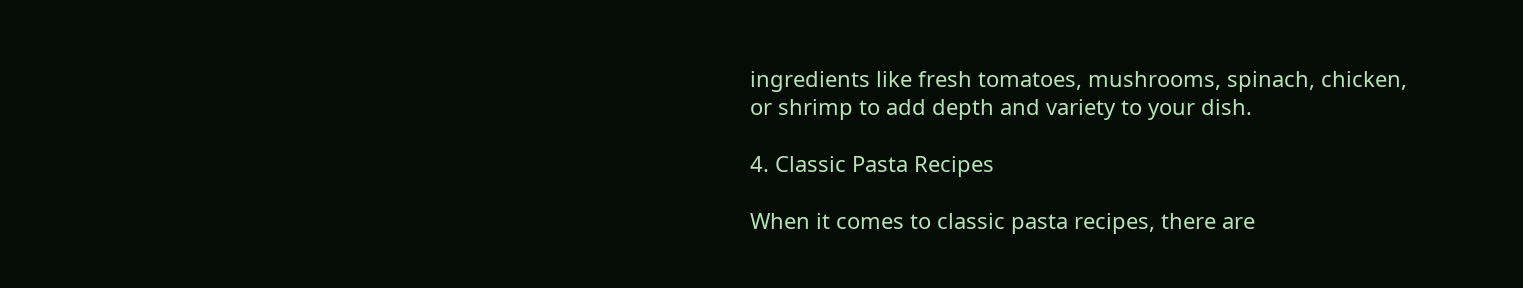ingredients like fresh tomatoes, mushrooms, spinach, chicken, or shrimp to add depth and variety to your dish.

4. Classic Pasta Recipes

When it comes to classic pasta recipes, there are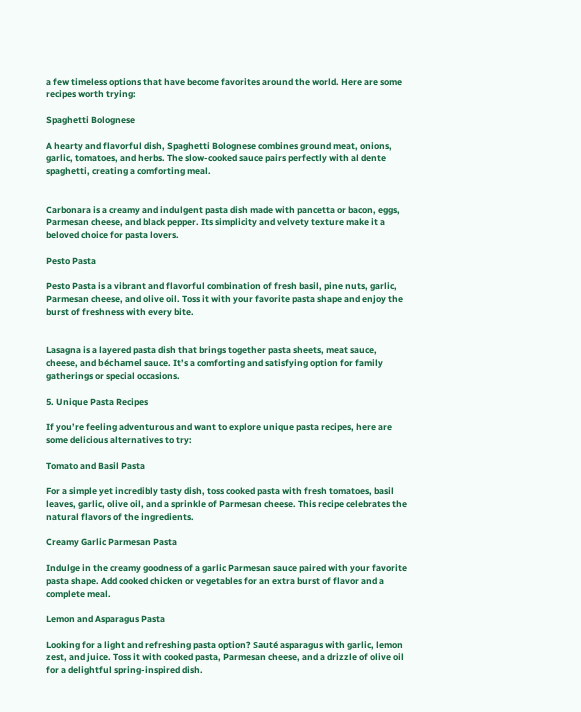a few timeless options that have become favorites around the world. Here are some recipes worth trying:

Spaghetti Bolognese

A hearty and flavorful dish, Spaghetti Bolognese combines ground meat, onions, garlic, tomatoes, and herbs. The slow-cooked sauce pairs perfectly with al dente spaghetti, creating a comforting meal.


Carbonara is a creamy and indulgent pasta dish made with pancetta or bacon, eggs, Parmesan cheese, and black pepper. Its simplicity and velvety texture make it a beloved choice for pasta lovers.

Pesto Pasta

Pesto Pasta is a vibrant and flavorful combination of fresh basil, pine nuts, garlic, Parmesan cheese, and olive oil. Toss it with your favorite pasta shape and enjoy the burst of freshness with every bite.


Lasagna is a layered pasta dish that brings together pasta sheets, meat sauce, cheese, and béchamel sauce. It’s a comforting and satisfying option for family gatherings or special occasions.

5. Unique Pasta Recipes

If you’re feeling adventurous and want to explore unique pasta recipes, here are some delicious alternatives to try:

Tomato and Basil Pasta

For a simple yet incredibly tasty dish, toss cooked pasta with fresh tomatoes, basil leaves, garlic, olive oil, and a sprinkle of Parmesan cheese. This recipe celebrates the natural flavors of the ingredients.

Creamy Garlic Parmesan Pasta

Indulge in the creamy goodness of a garlic Parmesan sauce paired with your favorite pasta shape. Add cooked chicken or vegetables for an extra burst of flavor and a complete meal.

Lemon and Asparagus Pasta

Looking for a light and refreshing pasta option? Sauté asparagus with garlic, lemon zest, and juice. Toss it with cooked pasta, Parmesan cheese, and a drizzle of olive oil for a delightful spring-inspired dish.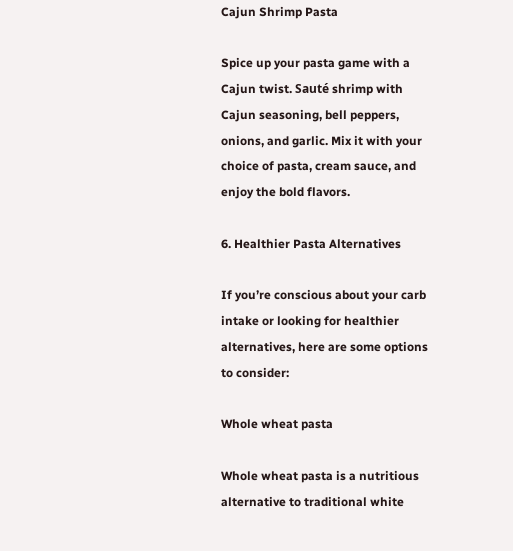Cajun Shrimp Pasta

Spice up your pasta game with a Cajun twist. Sauté shrimp with Cajun seasoning, bell peppers, onions, and garlic. Mix it with your choice of pasta, cream sauce, and enjoy the bold flavors.

6. Healthier Pasta Alternatives

If you’re conscious about your carb intake or looking for healthier alternatives, here are some options to consider:

Whole wheat pasta

Whole wheat pasta is a nutritious alternative to traditional white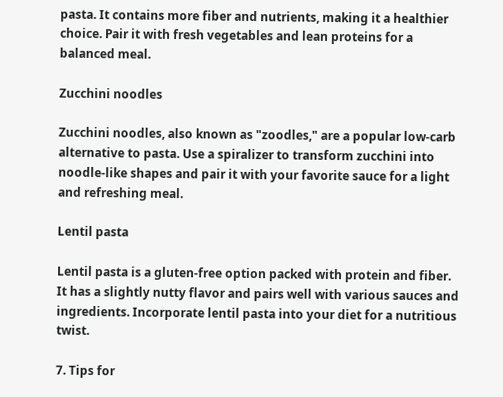pasta. It contains more fiber and nutrients, making it a healthier choice. Pair it with fresh vegetables and lean proteins for a balanced meal.

Zucchini noodles

Zucchini noodles, also known as "zoodles," are a popular low-carb alternative to pasta. Use a spiralizer to transform zucchini into noodle-like shapes and pair it with your favorite sauce for a light and refreshing meal.

Lentil pasta

Lentil pasta is a gluten-free option packed with protein and fiber. It has a slightly nutty flavor and pairs well with various sauces and ingredients. Incorporate lentil pasta into your diet for a nutritious twist.

7. Tips for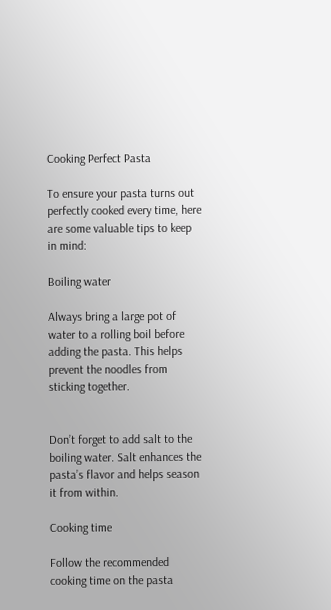Cooking Perfect Pasta

To ensure your pasta turns out perfectly cooked every time, here are some valuable tips to keep in mind:

Boiling water

Always bring a large pot of water to a rolling boil before adding the pasta. This helps prevent the noodles from sticking together.


Don’t forget to add salt to the boiling water. Salt enhances the pasta’s flavor and helps season it from within.

Cooking time

Follow the recommended cooking time on the pasta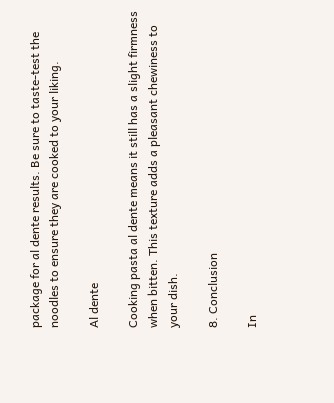package for al dente results. Be sure to taste-test the noodles to ensure they are cooked to your liking.

Al dente

Cooking pasta al dente means it still has a slight firmness when bitten. This texture adds a pleasant chewiness to your dish.

8. Conclusion

In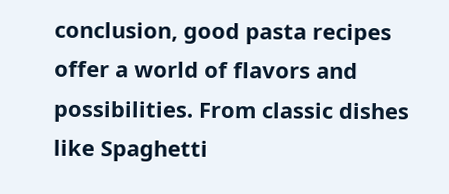conclusion, good pasta recipes offer a world of flavors and possibilities. From classic dishes like Spaghetti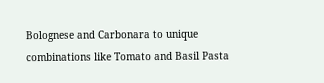Bolognese and Carbonara to unique combinations like Tomato and Basil Pasta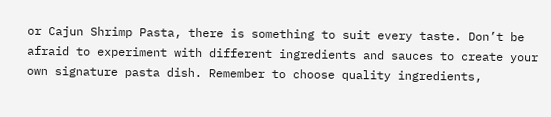or Cajun Shrimp Pasta, there is something to suit every taste. Don’t be afraid to experiment with different ingredients and sauces to create your own signature pasta dish. Remember to choose quality ingredients,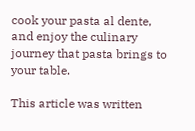cook your pasta al dente, and enjoy the culinary journey that pasta brings to your table.

This article was written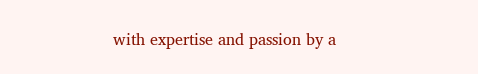with expertise and passion by a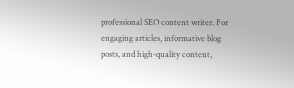professional SEO content writer. For engaging articles, informative blog posts, and high-quality content,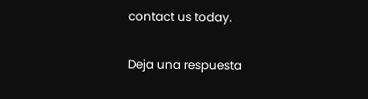contact us today.

Deja una respuesta